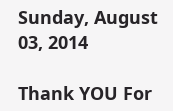Sunday, August 03, 2014

Thank YOU For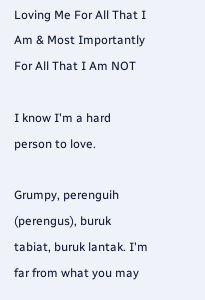Loving Me For All That I Am & Most Importantly For All That I Am NOT

I know I'm a hard person to love.

Grumpy, perenguih (perengus), buruk tabiat, buruk lantak. I'm far from what you may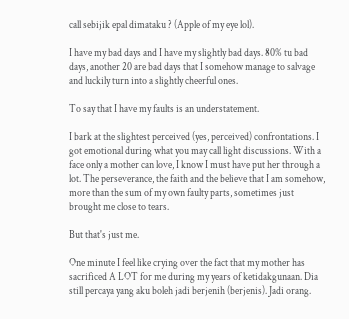call sebijik epal dimataku ? (Apple of my eye lol).

I have my bad days and I have my slightly bad days. 80% tu bad days, another 20 are bad days that I somehow manage to salvage and luckily turn into a slightly cheerful ones.

To say that I have my faults is an understatement.

I bark at the slightest perceived (yes, perceived) confrontations. I got emotional during what you may call light discussions. With a face only a mother can love, I know I must have put her through a lot. The perseverance, the faith and the believe that I am somehow, more than the sum of my own faulty parts, sometimes just brought me close to tears.

But that's just me.

One minute I feel like crying over the fact that my mother has sacrificed A LOT for me during my years of ketidakgunaan. Dia still percaya yang aku boleh jadi berjenih (berjenis). Jadi orang.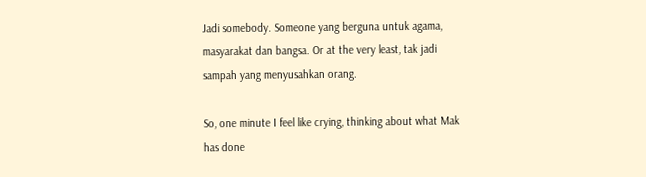Jadi somebody. Someone yang berguna untuk agama, masyarakat dan bangsa. Or at the very least, tak jadi sampah yang menyusahkan orang.

So, one minute I feel like crying, thinking about what Mak has done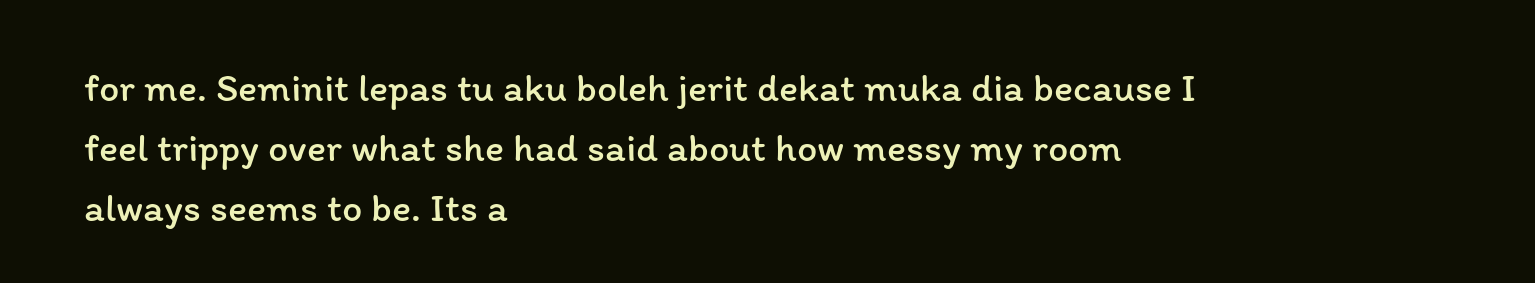for me. Seminit lepas tu aku boleh jerit dekat muka dia because I feel trippy over what she had said about how messy my room always seems to be. Its a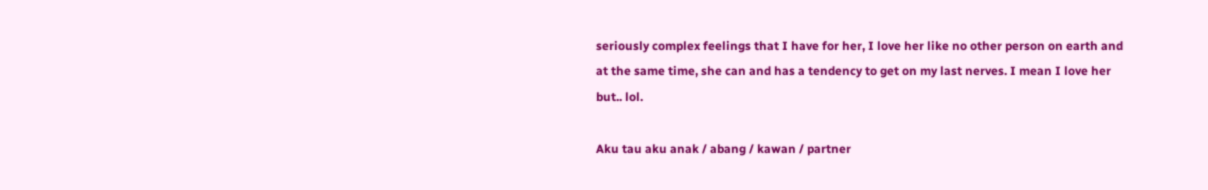seriously complex feelings that I have for her, I love her like no other person on earth and at the same time, she can and has a tendency to get on my last nerves. I mean I love her but.. lol.

Aku tau aku anak / abang / kawan / partner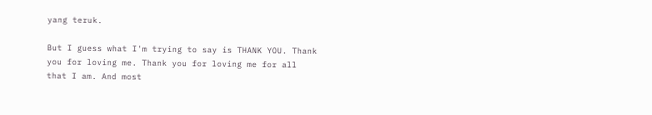yang teruk.

But I guess what I'm trying to say is THANK YOU. Thank you for loving me. Thank you for loving me for all that I am. And most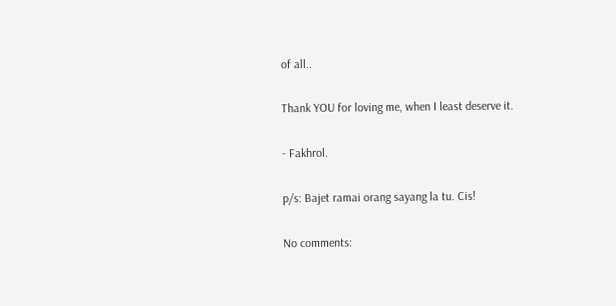of all..

Thank YOU for loving me, when I least deserve it.

- Fakhrol.

p/s: Bajet ramai orang sayang la tu. Cis!

No comments: